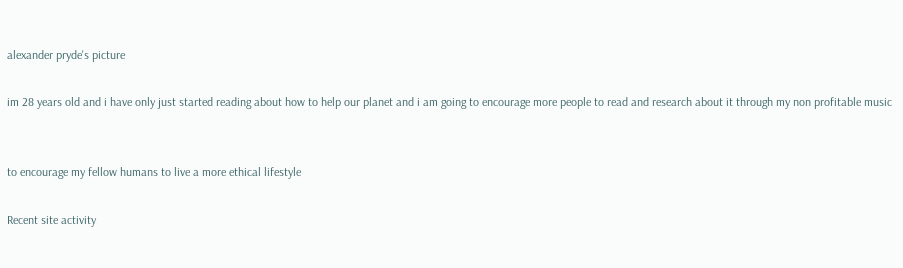alexander pryde's picture

im 28 years old and i have only just started reading about how to help our planet and i am going to encourage more people to read and research about it through my non profitable music


to encourage my fellow humans to live a more ethical lifestyle

Recent site activity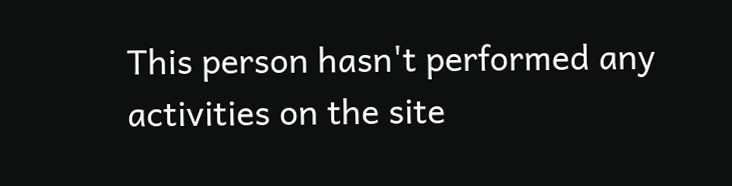This person hasn't performed any activities on the site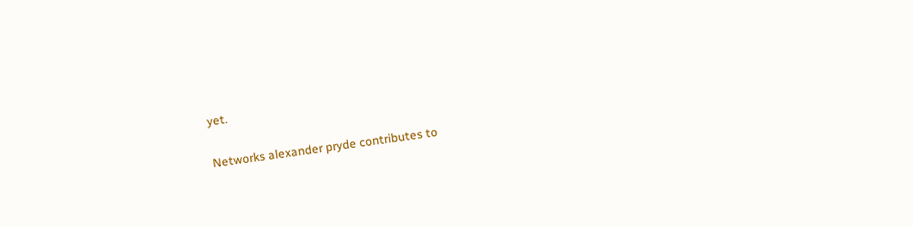yet.

Networks alexander pryde contributes to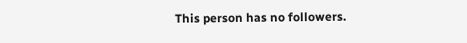This person has no followers.